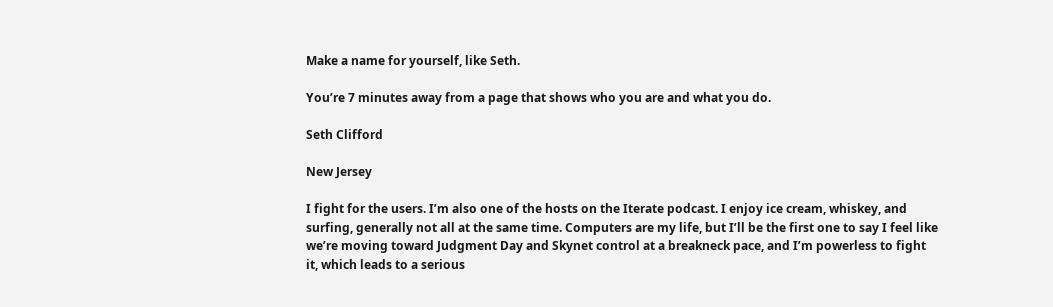Make a name for yourself, like Seth.

You’re 7 minutes away from a page that shows who you are and what you do.

Seth Clifford

New Jersey

I fight for the users. I’m also one of the hosts on the Iterate podcast. I enjoy ice cream, whiskey, and surfing, generally not all at the same time. Computers are my life, but I’ll be the first one to say I feel like we’re moving toward Judgment Day and Skynet control at a breakneck pace, and I’m powerless to fight it, which leads to a serious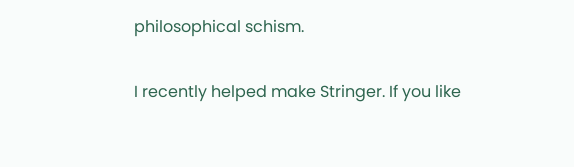philosophical schism.

I recently helped make Stringer. If you like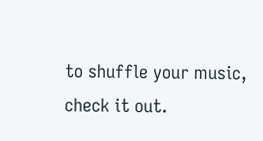to shuffle your music, check it out.